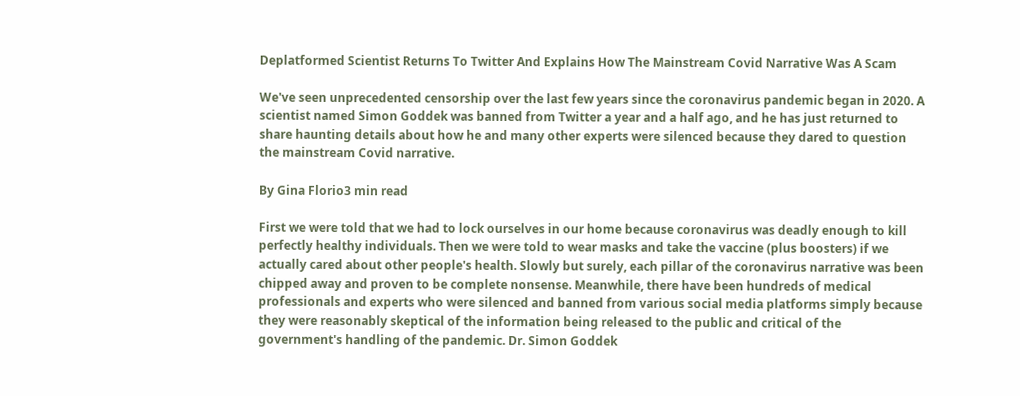Deplatformed Scientist Returns To Twitter And Explains How The Mainstream Covid Narrative Was A Scam

We've seen unprecedented censorship over the last few years since the coronavirus pandemic began in 2020. A scientist named Simon Goddek was banned from Twitter a year and a half ago, and he has just returned to share haunting details about how he and many other experts were silenced because they dared to question the mainstream Covid narrative.

By Gina Florio3 min read

First we were told that we had to lock ourselves in our home because coronavirus was deadly enough to kill perfectly healthy individuals. Then we were told to wear masks and take the vaccine (plus boosters) if we actually cared about other people's health. Slowly but surely, each pillar of the coronavirus narrative was been chipped away and proven to be complete nonsense. Meanwhile, there have been hundreds of medical professionals and experts who were silenced and banned from various social media platforms simply because they were reasonably skeptical of the information being released to the public and critical of the government's handling of the pandemic. Dr. Simon Goddek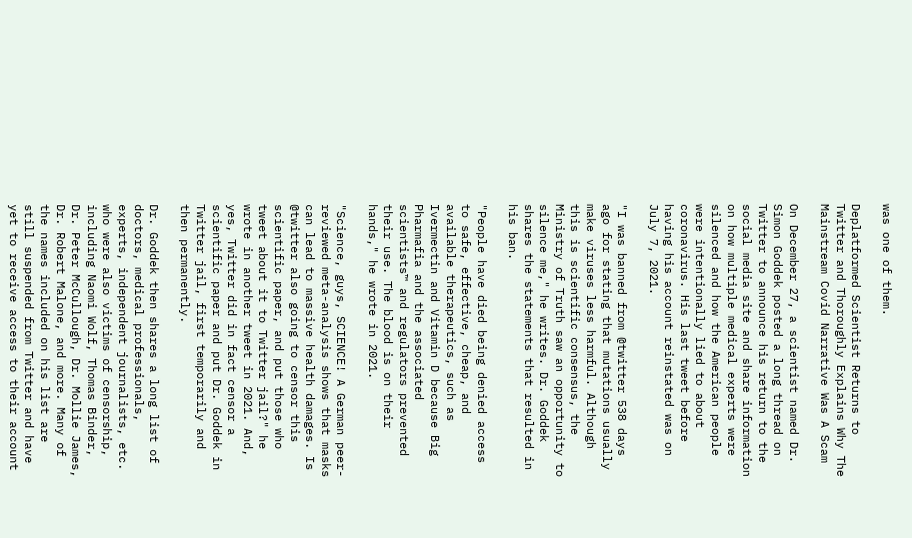was one of them.

Deplatformed Scientist Returns to Twitter and Thoroughly Explains Why The Mainstream Covid Narrative Was A Scam

On December 27, a scientist named Dr. Simon Goddek posted a long thread on Twitter to announce his return to the social media site and share information on how multiple medical experts were silenced and how the American people were intentionally lied to about coronavirus. His last tweet before having his account reinstated was on July 7, 2021.

"I was banned from @twitter 538 days ago for stating that mutations usually make viruses less harmful. Although this is scientific consensus, the Ministry of Truth saw an opportunity to silence me," he writes. Dr. Goddek shares the statements that resulted in his ban.

"People have died being denied access to safe, effective, cheap, and available therapeutics, such as Ivermectin and Vitamin D because Big Pharmafia and the associated scientists™ and regulators prevented their use. The blood is on their hands," he wrote in 2021.

"Science, guys, SCIENCE! A German peer-reviewed meta-analysis shows that masks can lead to massive health damages. Is @twitter also going to censor this scientific paper, and put those who tweet about it to Twitter jail?" he wrote in another tweet in 2021. And, yes, Twitter did in fact censor a scientific paper and put Dr. Goddek in Twitter jail, first temporarily and then permanently.

Dr. Goddek then shares a long list of doctors, medical professionals, experts, independent journalists, etc. who were also victims of censorship, including Naomi Wolf, Thomas Binder, Dr. Peter McCullough, Dr. Mollie James, Dr. Robert Malone, and more. Many of the names included on his list are still suspended from Twitter and have yet to receive access to their account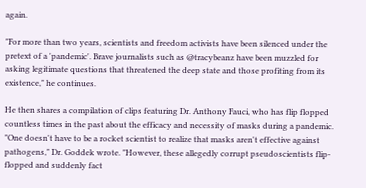again.

"For more than two years, scientists and freedom activists have been silenced under the pretext of a 'pandemic'. Brave journalists such as @tracybeanz have been muzzled for asking legitimate questions that threatened the deep state and those profiting from its existence," he continues.

He then shares a compilation of clips featuring Dr. Anthony Fauci, who has flip flopped countless times in the past about the efficacy and necessity of masks during a pandemic. "One doesn't have to be a rocket scientist to realize that masks aren't effective against pathogens," Dr. Goddek wrote. "However, these allegedly corrupt pseudoscientists flip-flopped and suddenly fact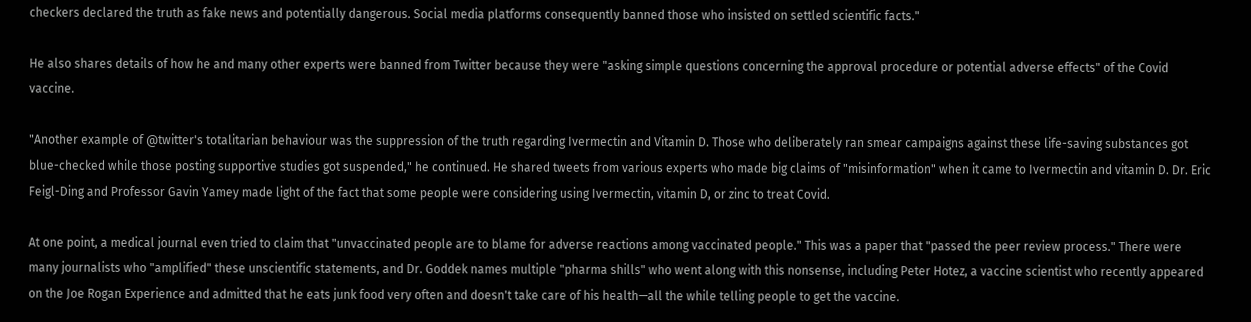checkers declared the truth as fake news and potentially dangerous. Social media platforms consequently banned those who insisted on settled scientific facts."

He also shares details of how he and many other experts were banned from Twitter because they were "asking simple questions concerning the approval procedure or potential adverse effects" of the Covid vaccine.

"Another example of @twitter's totalitarian behaviour was the suppression of the truth regarding Ivermectin and Vitamin D. Those who deliberately ran smear campaigns against these life-saving substances got blue-checked while those posting supportive studies got suspended," he continued. He shared tweets from various experts who made big claims of "misinformation" when it came to Ivermectin and vitamin D. Dr. Eric Feigl-Ding and Professor Gavin Yamey made light of the fact that some people were considering using Ivermectin, vitamin D, or zinc to treat Covid.

At one point, a medical journal even tried to claim that "unvaccinated people are to blame for adverse reactions among vaccinated people." This was a paper that "passed the peer review process." There were many journalists who "amplified" these unscientific statements, and Dr. Goddek names multiple "pharma shills" who went along with this nonsense, including Peter Hotez, a vaccine scientist who recently appeared on the Joe Rogan Experience and admitted that he eats junk food very often and doesn't take care of his health—all the while telling people to get the vaccine.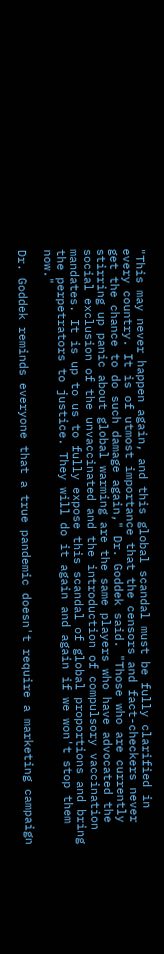"This may never happen again, and this global scandal must be fully clarified in every country. It is of utmost importance that the censors and fact-checkers never get the chance to do such damage again," Dr. Goddek said. "Those who are currently stirring up panic about global warming are the same players who have advocated the social exclusion of the unvaccinated and the introduction of compulsory vaccination mandates. It is up to us to fully expose this scandal of global proportions and bring the perpetrators to justice. They will do it again and again if we won't stop them now."

Dr. Goddek reminds everyone that a true pandemic doesn't require a marketing campaign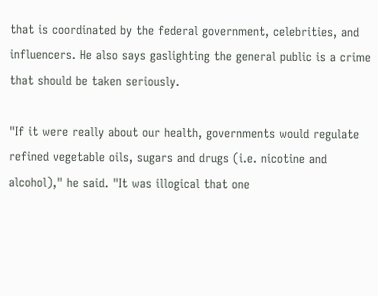that is coordinated by the federal government, celebrities, and influencers. He also says gaslighting the general public is a crime that should be taken seriously.

"If it were really about our health, governments would regulate refined vegetable oils, sugars and drugs (i.e. nicotine and alcohol)," he said. "It was illogical that one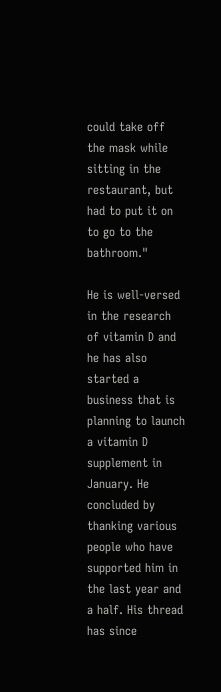could take off the mask while sitting in the restaurant, but had to put it on to go to the bathroom."

He is well-versed in the research of vitamin D and he has also started a business that is planning to launch a vitamin D supplement in January. He concluded by thanking various people who have supported him in the last year and a half. His thread has since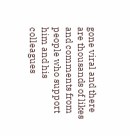gone viral and there are thousands of likes and comments from people who support him and his colleagues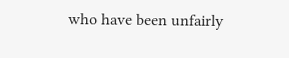who have been unfairly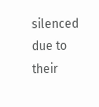silenced due to their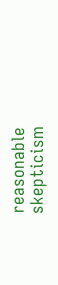reasonable skepticism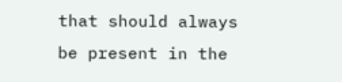that should always be present in the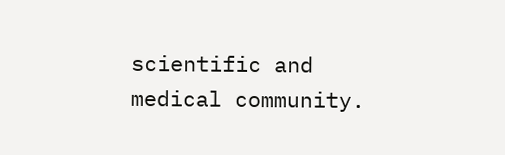scientific and medical community.